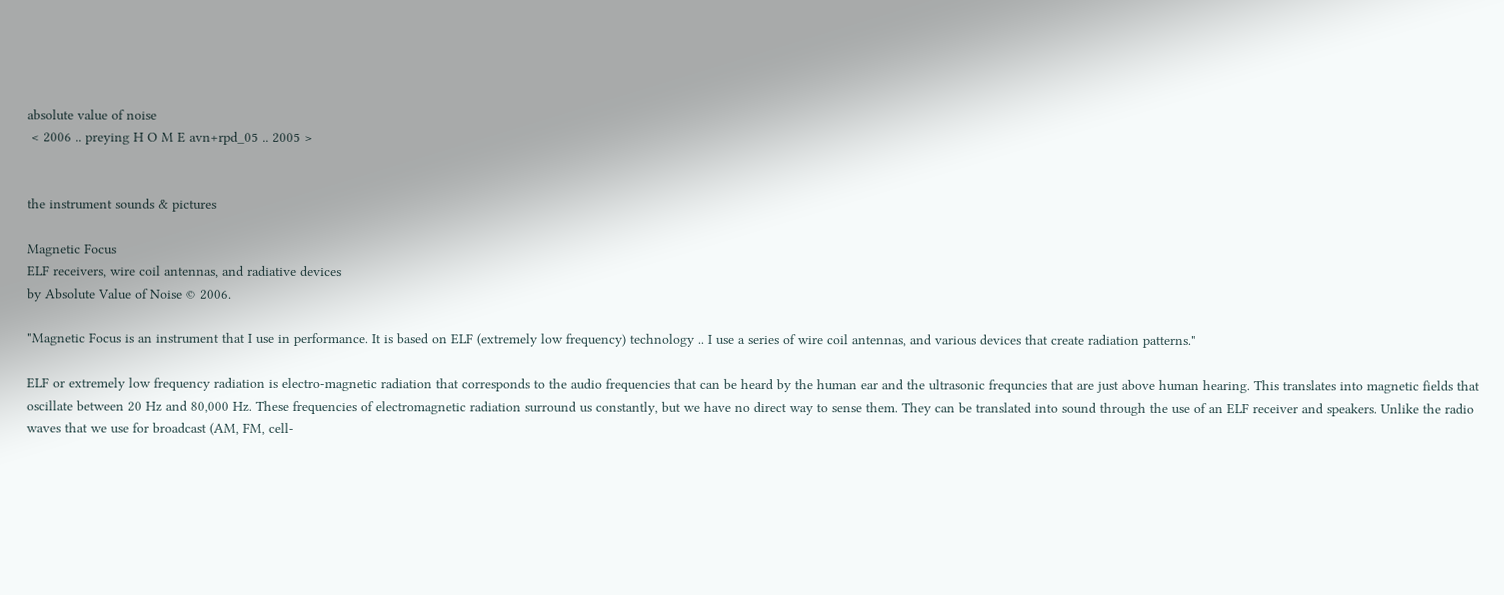absolute value of noise
 < 2006 .. preying H O M E avn+rpd_05 .. 2005 >


the instrument sounds & pictures

Magnetic Focus
ELF receivers, wire coil antennas, and radiative devices
by Absolute Value of Noise © 2006.

"Magnetic Focus is an instrument that I use in performance. It is based on ELF (extremely low frequency) technology .. I use a series of wire coil antennas, and various devices that create radiation patterns."

ELF or extremely low frequency radiation is electro-magnetic radiation that corresponds to the audio frequencies that can be heard by the human ear and the ultrasonic frequncies that are just above human hearing. This translates into magnetic fields that oscillate between 20 Hz and 80,000 Hz. These frequencies of electromagnetic radiation surround us constantly, but we have no direct way to sense them. They can be translated into sound through the use of an ELF receiver and speakers. Unlike the radio waves that we use for broadcast (AM, FM, cell-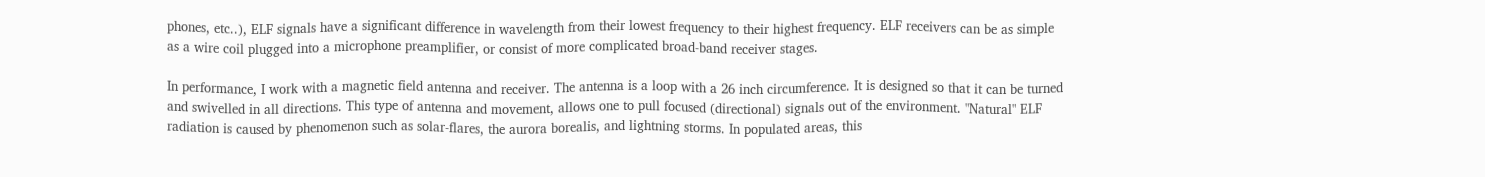phones, etc..), ELF signals have a significant difference in wavelength from their lowest frequency to their highest frequency. ELF receivers can be as simple as a wire coil plugged into a microphone preamplifier, or consist of more complicated broad-band receiver stages.

In performance, I work with a magnetic field antenna and receiver. The antenna is a loop with a 26 inch circumference. It is designed so that it can be turned and swivelled in all directions. This type of antenna and movement, allows one to pull focused (directional) signals out of the environment. "Natural" ELF radiation is caused by phenomenon such as solar-flares, the aurora borealis, and lightning storms. In populated areas, this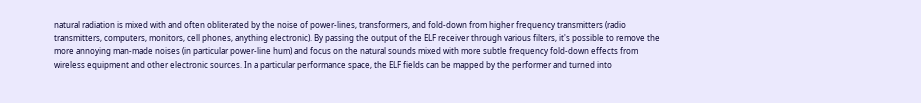natural radiation is mixed with and often obliterated by the noise of power-lines, transformers, and fold-down from higher frequency transmitters (radio transmitters, computers, monitors, cell phones, anything electronic). By passing the output of the ELF receiver through various filters, it's possible to remove the more annoying man-made noises (in particular power-line hum) and focus on the natural sounds mixed with more subtle frequency fold-down effects from wireless equipment and other electronic sources. In a particular performance space, the ELF fields can be mapped by the performer and turned into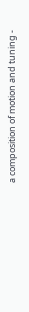a composition of motion and tuning -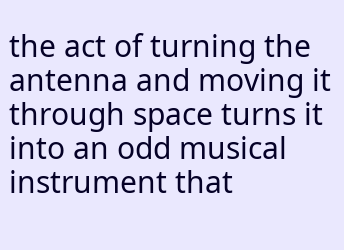the act of turning the antenna and moving it through space turns it into an odd musical instrument that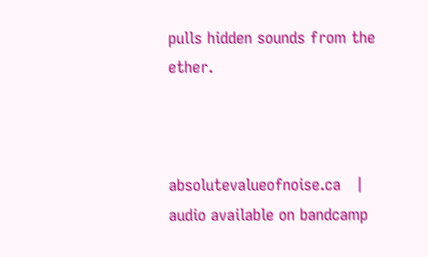pulls hidden sounds from the ether.



absolutevalueofnoise.ca   |   audio available on bandcamp